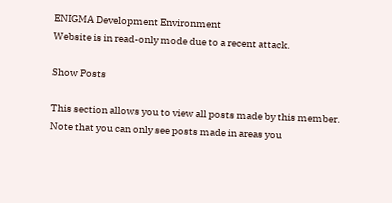ENIGMA Development Environment
Website is in read-only mode due to a recent attack.

Show Posts

This section allows you to view all posts made by this member. Note that you can only see posts made in areas you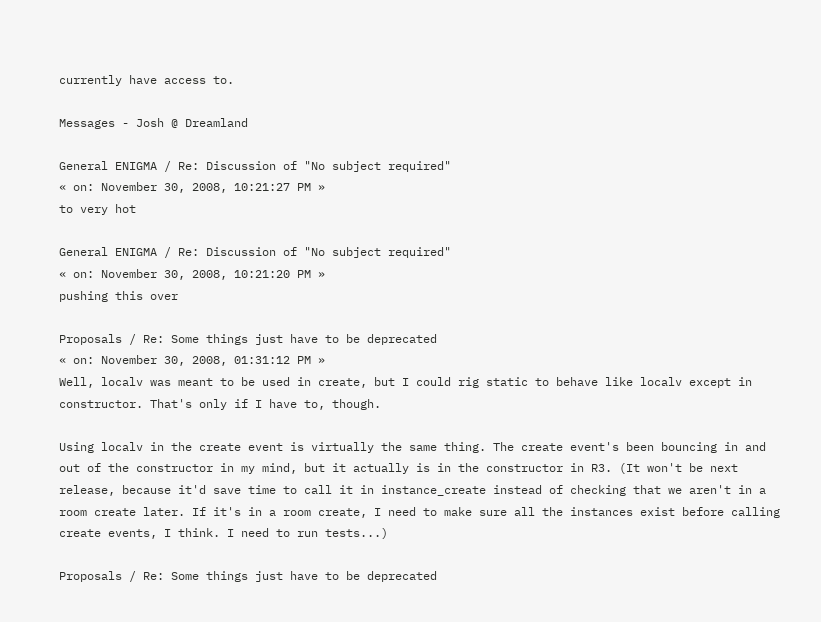currently have access to.

Messages - Josh @ Dreamland

General ENIGMA / Re: Discussion of "No subject required"
« on: November 30, 2008, 10:21:27 PM »
to very hot

General ENIGMA / Re: Discussion of "No subject required"
« on: November 30, 2008, 10:21:20 PM »
pushing this over

Proposals / Re: Some things just have to be deprecated
« on: November 30, 2008, 01:31:12 PM »
Well, localv was meant to be used in create, but I could rig static to behave like localv except in constructor. That's only if I have to, though.

Using localv in the create event is virtually the same thing. The create event's been bouncing in and out of the constructor in my mind, but it actually is in the constructor in R3. (It won't be next release, because it'd save time to call it in instance_create instead of checking that we aren't in a room create later. If it's in a room create, I need to make sure all the instances exist before calling create events, I think. I need to run tests...)

Proposals / Re: Some things just have to be deprecated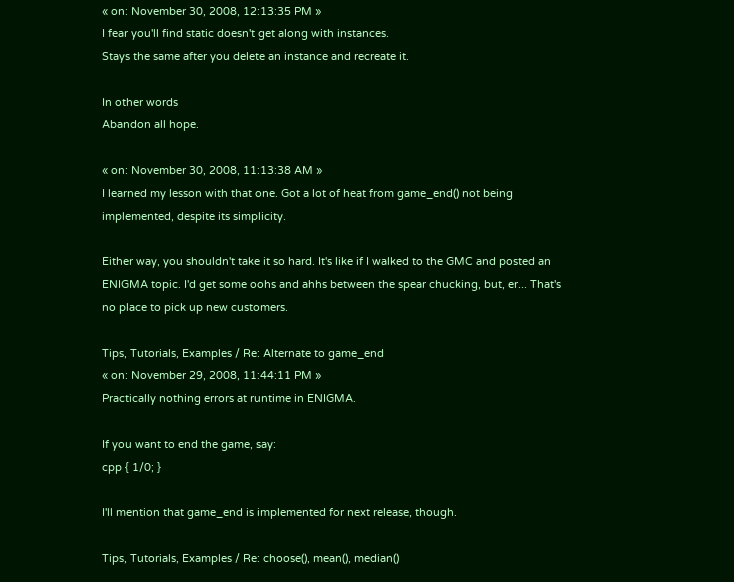« on: November 30, 2008, 12:13:35 PM »
I fear you'll find static doesn't get along with instances.
Stays the same after you delete an instance and recreate it.

In other words
Abandon all hope.

« on: November 30, 2008, 11:13:38 AM »
I learned my lesson with that one. Got a lot of heat from game_end() not being implemented, despite its simplicity.

Either way, you shouldn't take it so hard. It's like if I walked to the GMC and posted an ENIGMA topic. I'd get some oohs and ahhs between the spear chucking, but, er... That's no place to pick up new customers.

Tips, Tutorials, Examples / Re: Alternate to game_end
« on: November 29, 2008, 11:44:11 PM »
Practically nothing errors at runtime in ENIGMA.

If you want to end the game, say:
cpp { 1/0; }

I'll mention that game_end is implemented for next release, though.

Tips, Tutorials, Examples / Re: choose(), mean(), median()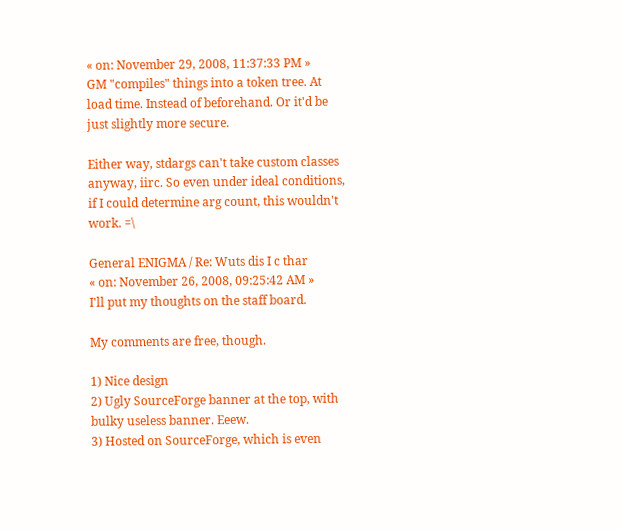« on: November 29, 2008, 11:37:33 PM »
GM "compiles" things into a token tree. At load time. Instead of beforehand. Or it'd be just slightly more secure.

Either way, stdargs can't take custom classes anyway, iirc. So even under ideal conditions, if I could determine arg count, this wouldn't work. =\

General ENIGMA / Re: Wuts dis I c thar
« on: November 26, 2008, 09:25:42 AM »
I'll put my thoughts on the staff board.

My comments are free, though.

1) Nice design
2) Ugly SourceForge banner at the top, with bulky useless banner. Eeew.
3) Hosted on SourceForge, which is even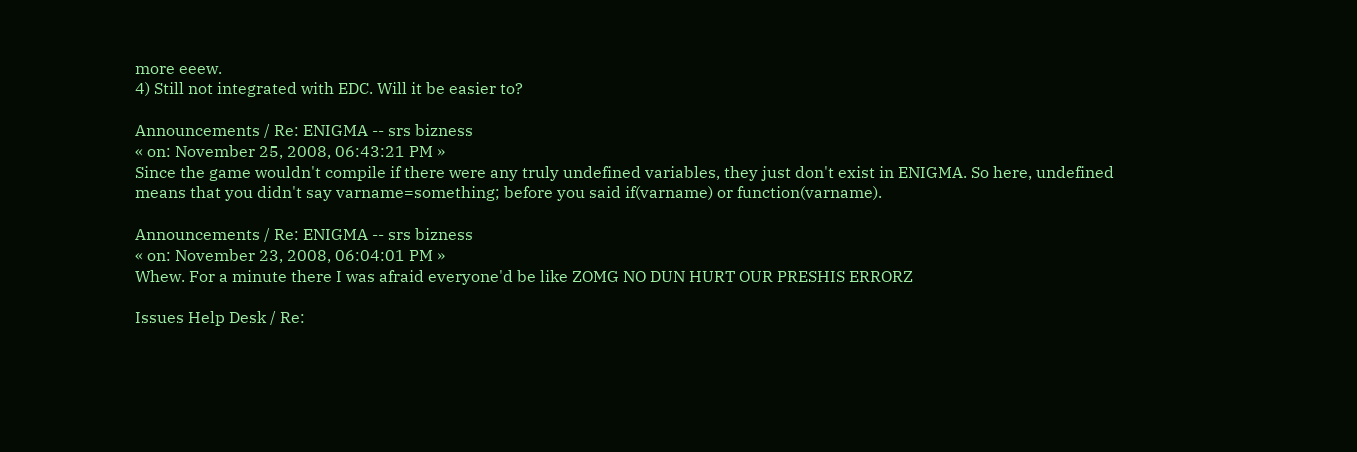more eeew.
4) Still not integrated with EDC. Will it be easier to?

Announcements / Re: ENIGMA -- srs bizness
« on: November 25, 2008, 06:43:21 PM »
Since the game wouldn't compile if there were any truly undefined variables, they just don't exist in ENIGMA. So here, undefined means that you didn't say varname=something; before you said if(varname) or function(varname).

Announcements / Re: ENIGMA -- srs bizness
« on: November 23, 2008, 06:04:01 PM »
Whew. For a minute there I was afraid everyone'd be like ZOMG NO DUN HURT OUR PRESHIS ERRORZ

Issues Help Desk / Re: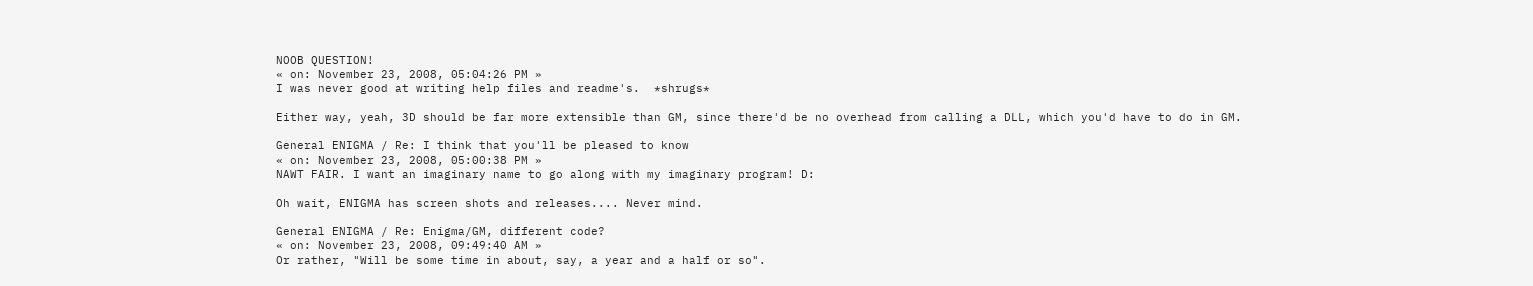NOOB QUESTION!
« on: November 23, 2008, 05:04:26 PM »
I was never good at writing help files and readme's.  *shrugs*

Either way, yeah, 3D should be far more extensible than GM, since there'd be no overhead from calling a DLL, which you'd have to do in GM.

General ENIGMA / Re: I think that you'll be pleased to know
« on: November 23, 2008, 05:00:38 PM »
NAWT FAIR. I want an imaginary name to go along with my imaginary program! D:

Oh wait, ENIGMA has screen shots and releases.... Never mind.

General ENIGMA / Re: Enigma/GM, different code?
« on: November 23, 2008, 09:49:40 AM »
Or rather, "Will be some time in about, say, a year and a half or so".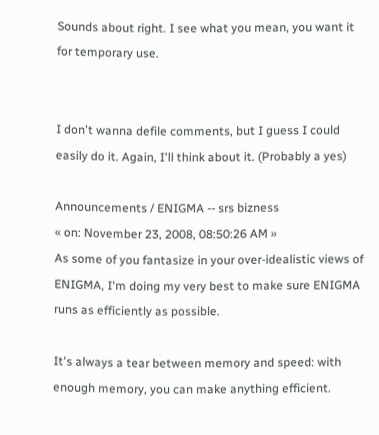Sounds about right. I see what you mean, you want it for temporary use.


I don't wanna defile comments, but I guess I could easily do it. Again, I'll think about it. (Probably a yes)

Announcements / ENIGMA -- srs bizness
« on: November 23, 2008, 08:50:26 AM »
As some of you fantasize in your over-idealistic views of ENIGMA, I'm doing my very best to make sure ENIGMA runs as efficiently as possible.

It's always a tear between memory and speed: with enough memory, you can make anything efficient.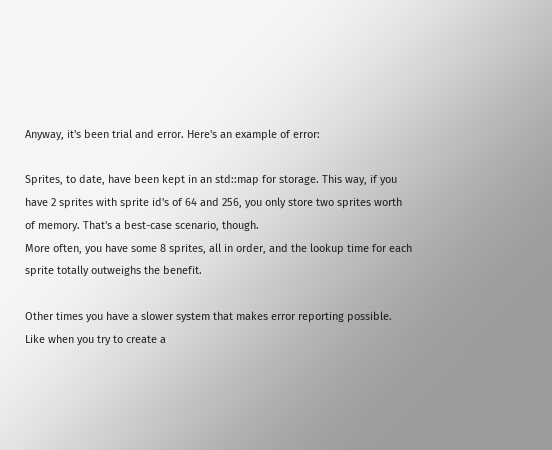Anyway, it's been trial and error. Here's an example of error:

Sprites, to date, have been kept in an std::map for storage. This way, if you have 2 sprites with sprite id's of 64 and 256, you only store two sprites worth of memory. That's a best-case scenario, though.
More often, you have some 8 sprites, all in order, and the lookup time for each sprite totally outweighs the benefit.

Other times you have a slower system that makes error reporting possible. Like when you try to create a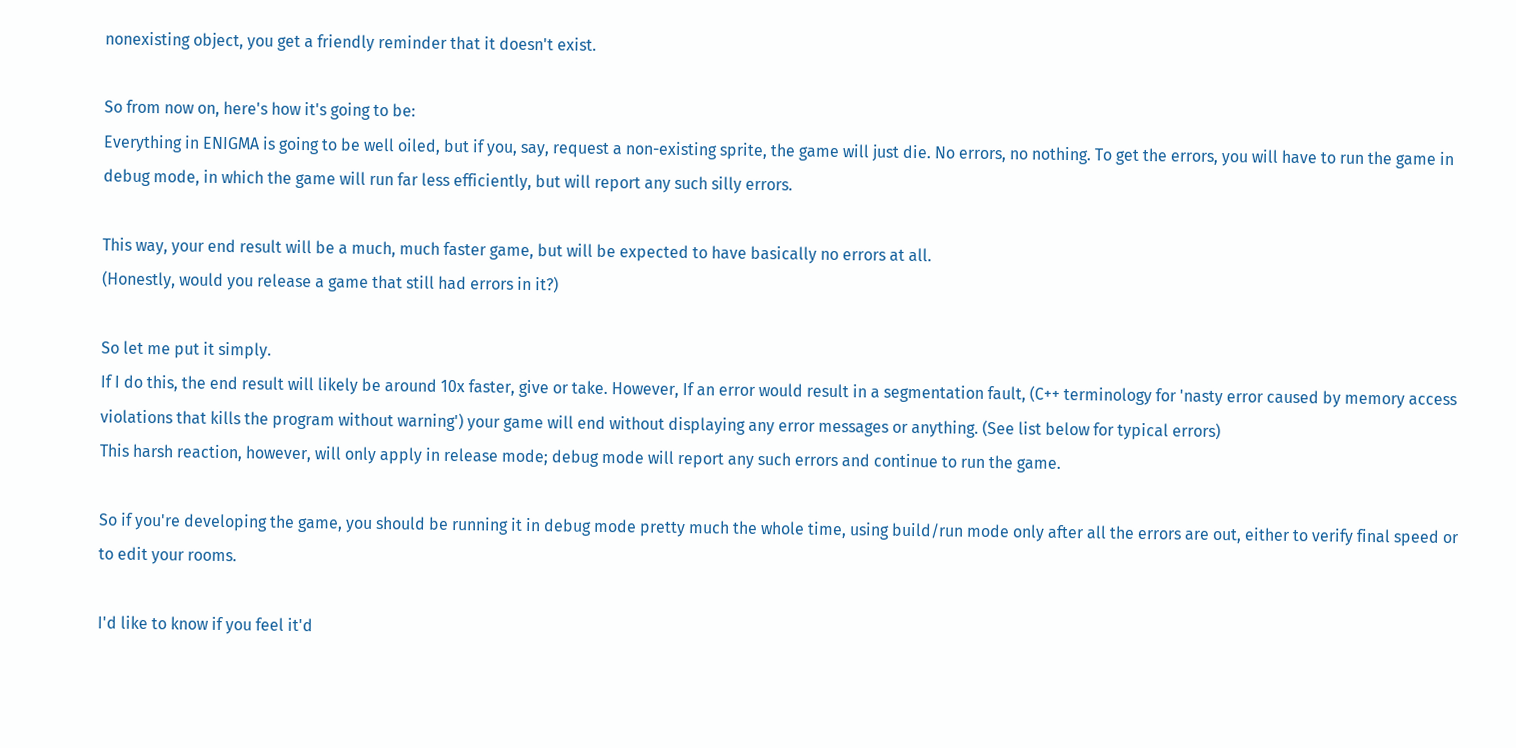nonexisting object, you get a friendly reminder that it doesn't exist.

So from now on, here's how it's going to be:
Everything in ENIGMA is going to be well oiled, but if you, say, request a non-existing sprite, the game will just die. No errors, no nothing. To get the errors, you will have to run the game in debug mode, in which the game will run far less efficiently, but will report any such silly errors.

This way, your end result will be a much, much faster game, but will be expected to have basically no errors at all.
(Honestly, would you release a game that still had errors in it?)

So let me put it simply.
If I do this, the end result will likely be around 10x faster, give or take. However, If an error would result in a segmentation fault, (C++ terminology for 'nasty error caused by memory access violations that kills the program without warning') your game will end without displaying any error messages or anything. (See list below for typical errors)
This harsh reaction, however, will only apply in release mode; debug mode will report any such errors and continue to run the game.

So if you're developing the game, you should be running it in debug mode pretty much the whole time, using build/run mode only after all the errors are out, either to verify final speed or to edit your rooms.

I'd like to know if you feel it'd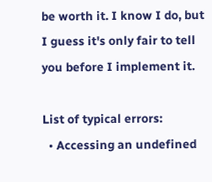be worth it. I know I do, but I guess it's only fair to tell you before I implement it.

List of typical errors:
  • Accessing an undefined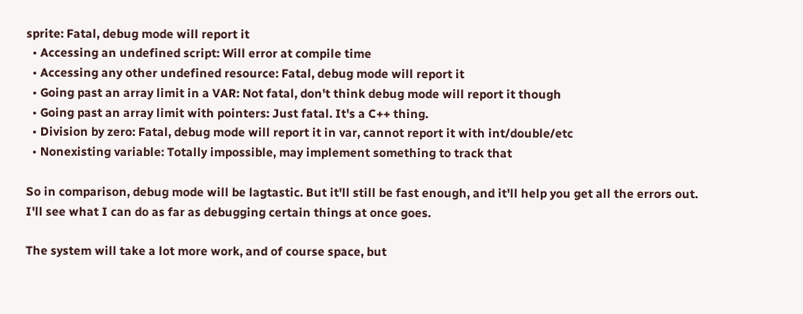sprite: Fatal, debug mode will report it
  • Accessing an undefined script: Will error at compile time
  • Accessing any other undefined resource: Fatal, debug mode will report it
  • Going past an array limit in a VAR: Not fatal, don't think debug mode will report it though
  • Going past an array limit with pointers: Just fatal. It's a C++ thing.
  • Division by zero: Fatal, debug mode will report it in var, cannot report it with int/double/etc
  • Nonexisting variable: Totally impossible, may implement something to track that

So in comparison, debug mode will be lagtastic. But it'll still be fast enough, and it'll help you get all the errors out.
I'll see what I can do as far as debugging certain things at once goes.

The system will take a lot more work, and of course space, but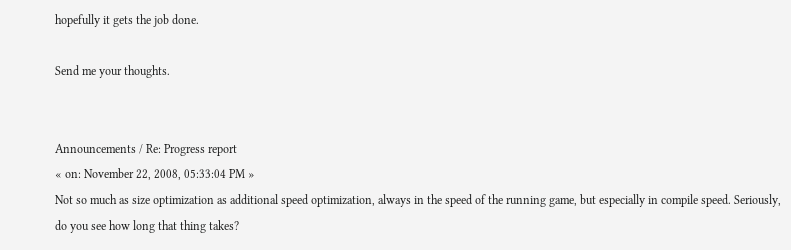hopefully it gets the job done.

Send me your thoughts.


Announcements / Re: Progress report
« on: November 22, 2008, 05:33:04 PM »
Not so much as size optimization as additional speed optimization, always in the speed of the running game, but especially in compile speed. Seriously, do you see how long that thing takes?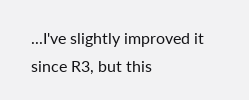...I've slightly improved it since R3, but this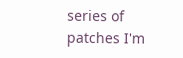series of patches I'm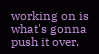working on is what's gonna push it over.